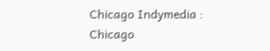Chicago Indymedia :
Chicago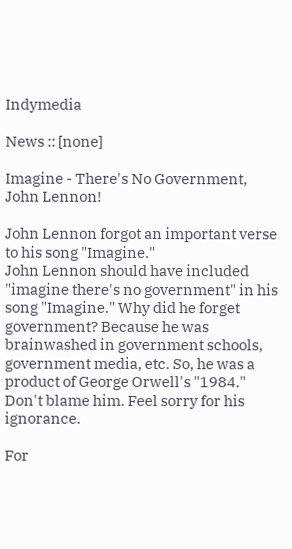Indymedia

News :: [none]

Imagine - There's No Government, John Lennon!

John Lennon forgot an important verse to his song "Imagine."
John Lennon should have included "imagine there's no government" in his song "Imagine." Why did he forget government? Because he was brainwashed in government schools, government media, etc. So, he was a product of George Orwell's "1984." Don't blame him. Feel sorry for his ignorance.

For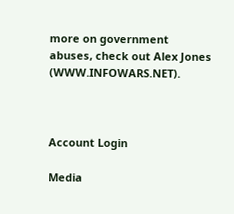more on government abuses, check out Alex Jones (WWW.INFOWARS.NET).



Account Login

Media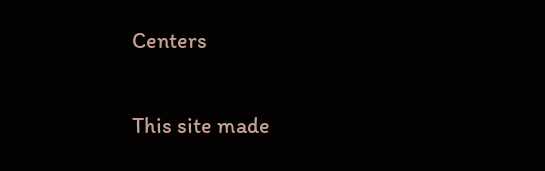Centers


This site made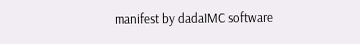manifest by dadaIMC software